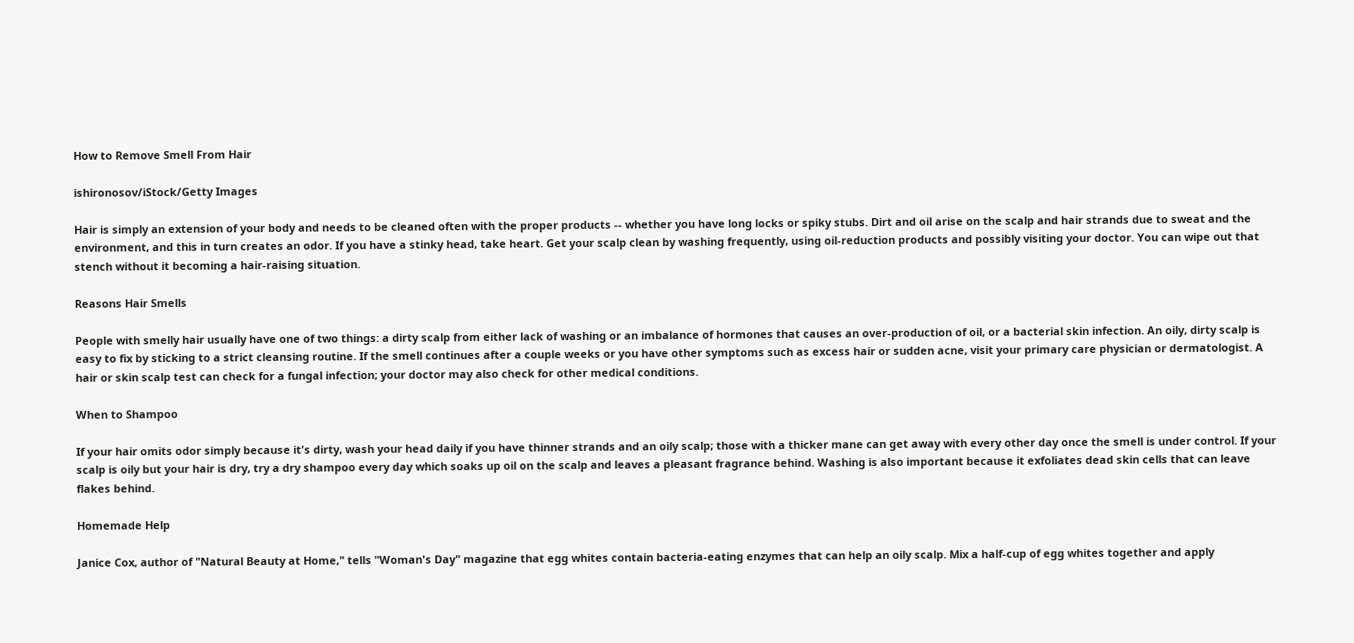How to Remove Smell From Hair

ishironosov/iStock/Getty Images

Hair is simply an extension of your body and needs to be cleaned often with the proper products -- whether you have long locks or spiky stubs. Dirt and oil arise on the scalp and hair strands due to sweat and the environment, and this in turn creates an odor. If you have a stinky head, take heart. Get your scalp clean by washing frequently, using oil-reduction products and possibly visiting your doctor. You can wipe out that stench without it becoming a hair-raising situation.

Reasons Hair Smells

People with smelly hair usually have one of two things: a dirty scalp from either lack of washing or an imbalance of hormones that causes an over-production of oil, or a bacterial skin infection. An oily, dirty scalp is easy to fix by sticking to a strict cleansing routine. If the smell continues after a couple weeks or you have other symptoms such as excess hair or sudden acne, visit your primary care physician or dermatologist. A hair or skin scalp test can check for a fungal infection; your doctor may also check for other medical conditions.

When to Shampoo

If your hair omits odor simply because it's dirty, wash your head daily if you have thinner strands and an oily scalp; those with a thicker mane can get away with every other day once the smell is under control. If your scalp is oily but your hair is dry, try a dry shampoo every day which soaks up oil on the scalp and leaves a pleasant fragrance behind. Washing is also important because it exfoliates dead skin cells that can leave flakes behind.

Homemade Help

Janice Cox, author of "Natural Beauty at Home," tells "Woman's Day" magazine that egg whites contain bacteria-eating enzymes that can help an oily scalp. Mix a half-cup of egg whites together and apply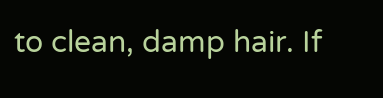to clean, damp hair. If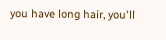you have long hair, you'll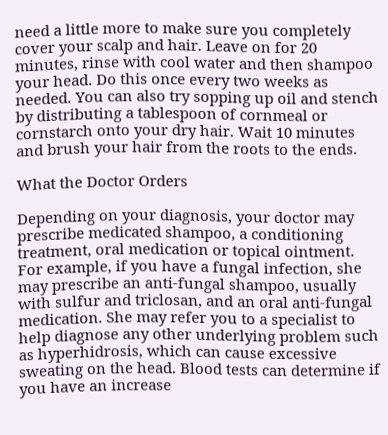need a little more to make sure you completely cover your scalp and hair. Leave on for 20 minutes, rinse with cool water and then shampoo your head. Do this once every two weeks as needed. You can also try sopping up oil and stench by distributing a tablespoon of cornmeal or cornstarch onto your dry hair. Wait 10 minutes and brush your hair from the roots to the ends.

What the Doctor Orders

Depending on your diagnosis, your doctor may prescribe medicated shampoo, a conditioning treatment, oral medication or topical ointment. For example, if you have a fungal infection, she may prescribe an anti-fungal shampoo, usually with sulfur and triclosan, and an oral anti-fungal medication. She may refer you to a specialist to help diagnose any other underlying problem such as hyperhidrosis, which can cause excessive sweating on the head. Blood tests can determine if you have an increase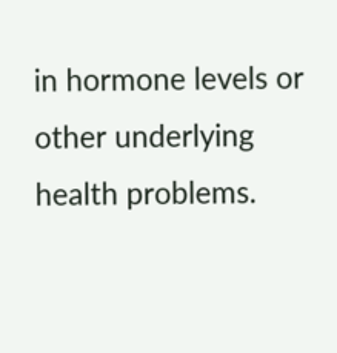in hormone levels or other underlying health problems.